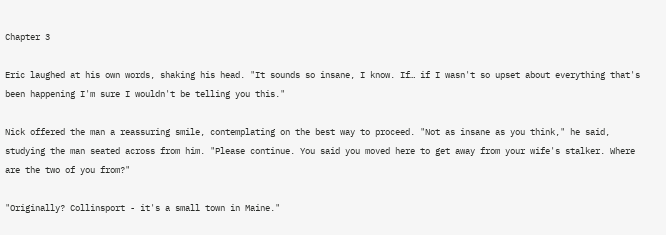Chapter 3

Eric laughed at his own words, shaking his head. "It sounds so insane, I know. If… if I wasn't so upset about everything that's been happening I'm sure I wouldn't be telling you this."

Nick offered the man a reassuring smile, contemplating on the best way to proceed. "Not as insane as you think," he said, studying the man seated across from him. "Please continue. You said you moved here to get away from your wife's stalker. Where are the two of you from?"

"Originally? Collinsport - it's a small town in Maine."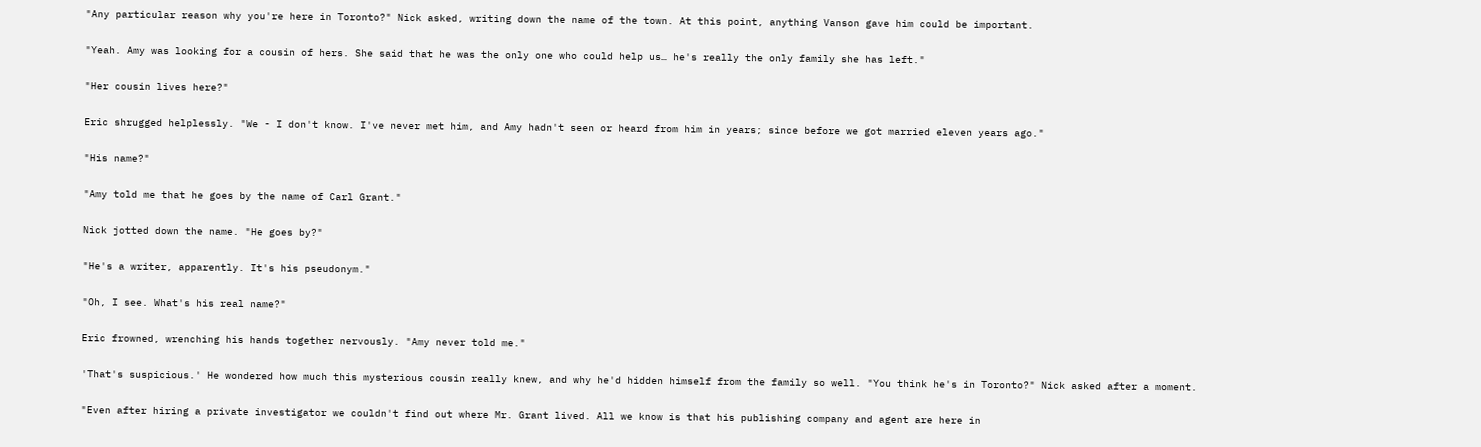"Any particular reason why you're here in Toronto?" Nick asked, writing down the name of the town. At this point, anything Vanson gave him could be important.

"Yeah. Amy was looking for a cousin of hers. She said that he was the only one who could help us… he's really the only family she has left."

"Her cousin lives here?"

Eric shrugged helplessly. "We - I don't know. I've never met him, and Amy hadn't seen or heard from him in years; since before we got married eleven years ago."

"His name?"

"Amy told me that he goes by the name of Carl Grant."

Nick jotted down the name. "He goes by?"

"He's a writer, apparently. It's his pseudonym."

"Oh, I see. What's his real name?"

Eric frowned, wrenching his hands together nervously. "Amy never told me."

'That's suspicious.' He wondered how much this mysterious cousin really knew, and why he'd hidden himself from the family so well. "You think he's in Toronto?" Nick asked after a moment.

"Even after hiring a private investigator we couldn't find out where Mr. Grant lived. All we know is that his publishing company and agent are here in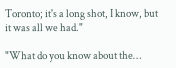Toronto; it's a long shot, I know, but it was all we had."

"What do you know about the…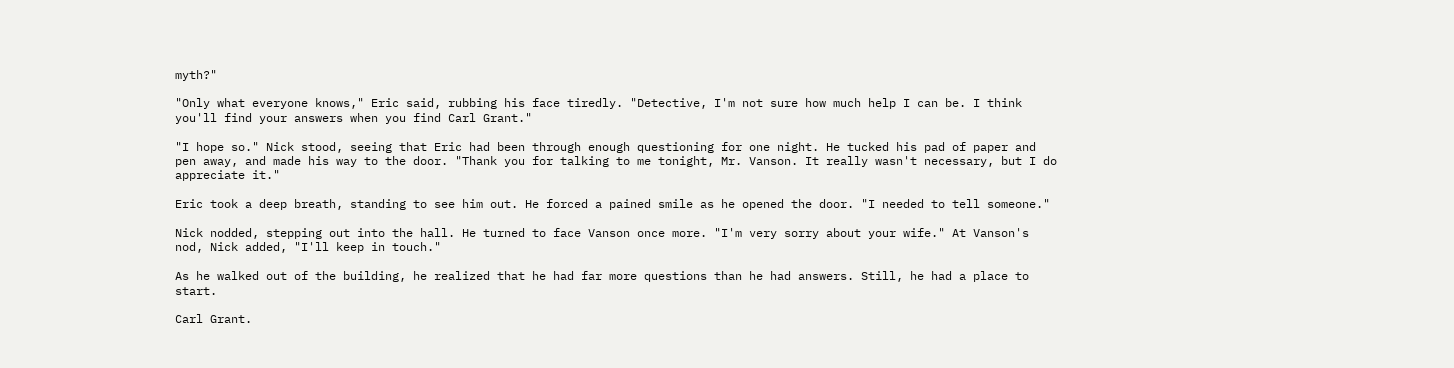myth?"

"Only what everyone knows," Eric said, rubbing his face tiredly. "Detective, I'm not sure how much help I can be. I think you'll find your answers when you find Carl Grant."

"I hope so." Nick stood, seeing that Eric had been through enough questioning for one night. He tucked his pad of paper and pen away, and made his way to the door. "Thank you for talking to me tonight, Mr. Vanson. It really wasn't necessary, but I do appreciate it."

Eric took a deep breath, standing to see him out. He forced a pained smile as he opened the door. "I needed to tell someone."

Nick nodded, stepping out into the hall. He turned to face Vanson once more. "I'm very sorry about your wife." At Vanson's nod, Nick added, "I'll keep in touch."

As he walked out of the building, he realized that he had far more questions than he had answers. Still, he had a place to start.

Carl Grant.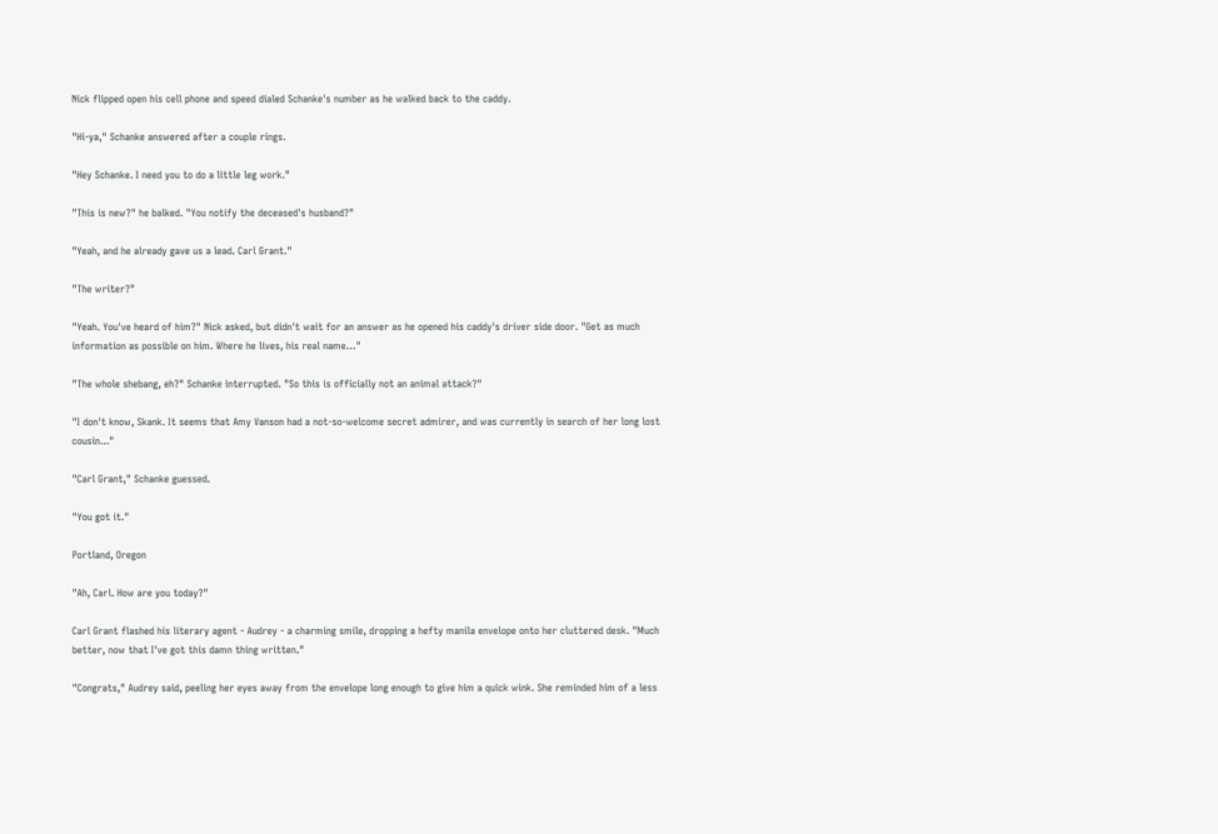Nick flipped open his cell phone and speed dialed Schanke's number as he walked back to the caddy.

"Hi-ya," Schanke answered after a couple rings.

"Hey Schanke. I need you to do a little leg work."

"This is new?" he balked. "You notify the deceased's husband?"

"Yeah, and he already gave us a lead. Carl Grant."

"The writer?"

"Yeah. You've heard of him?" Nick asked, but didn't wait for an answer as he opened his caddy's driver side door. "Get as much information as possible on him. Where he lives, his real name…"

"The whole shebang, eh?" Schanke interrupted. "So this is officially not an animal attack?"

"I don't know, Skank. It seems that Amy Vanson had a not-so-welcome secret admirer, and was currently in search of her long lost cousin..."

"Carl Grant," Schanke guessed.

"You got it."

Portland, Oregon

"Ah, Carl. How are you today?"

Carl Grant flashed his literary agent - Audrey - a charming smile, dropping a hefty manila envelope onto her cluttered desk. "Much better, now that I've got this damn thing written."

"Congrats," Audrey said, peeling her eyes away from the envelope long enough to give him a quick wink. She reminded him of a less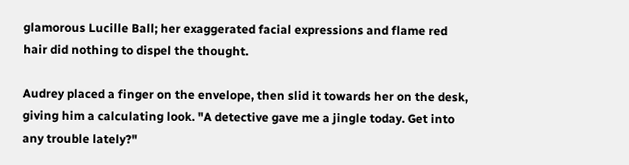glamorous Lucille Ball; her exaggerated facial expressions and flame red hair did nothing to dispel the thought.

Audrey placed a finger on the envelope, then slid it towards her on the desk, giving him a calculating look. "A detective gave me a jingle today. Get into any trouble lately?"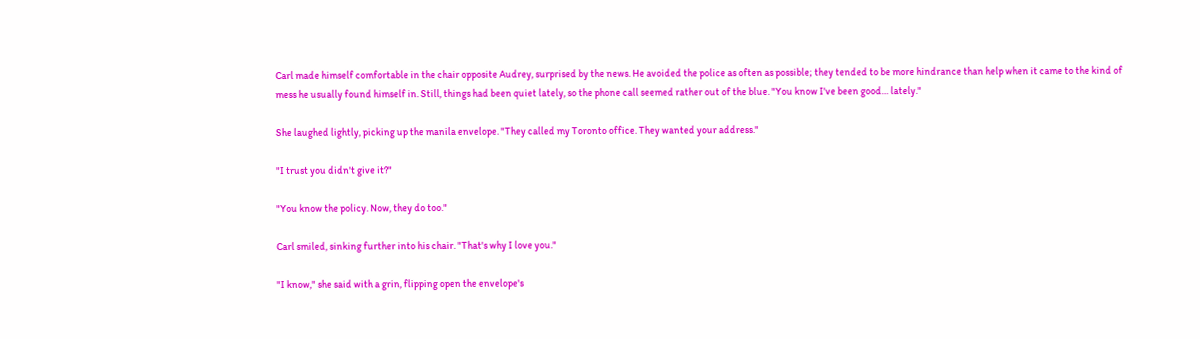Carl made himself comfortable in the chair opposite Audrey, surprised by the news. He avoided the police as often as possible; they tended to be more hindrance than help when it came to the kind of mess he usually found himself in. Still, things had been quiet lately, so the phone call seemed rather out of the blue. "You know I've been good… lately."

She laughed lightly, picking up the manila envelope. "They called my Toronto office. They wanted your address."

"I trust you didn't give it?"

"You know the policy. Now, they do too."

Carl smiled, sinking further into his chair. "That's why I love you."

"I know," she said with a grin, flipping open the envelope's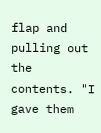flap and pulling out the contents. "I gave them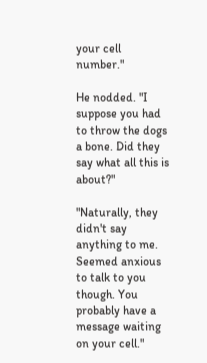your cell number."

He nodded. "I suppose you had to throw the dogs a bone. Did they say what all this is about?"

"Naturally, they didn't say anything to me. Seemed anxious to talk to you though. You probably have a message waiting on your cell."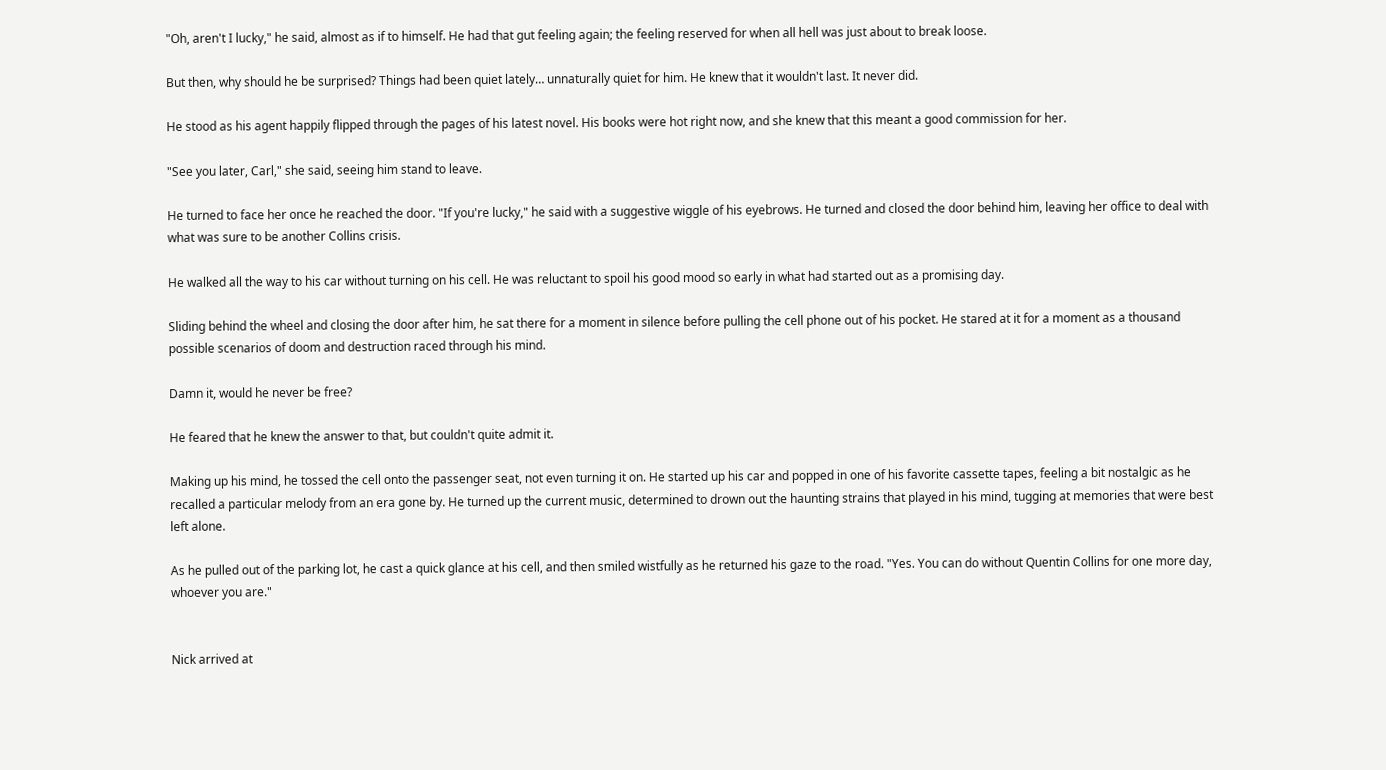"Oh, aren't I lucky," he said, almost as if to himself. He had that gut feeling again; the feeling reserved for when all hell was just about to break loose.

But then, why should he be surprised? Things had been quiet lately… unnaturally quiet for him. He knew that it wouldn't last. It never did.

He stood as his agent happily flipped through the pages of his latest novel. His books were hot right now, and she knew that this meant a good commission for her.

"See you later, Carl," she said, seeing him stand to leave.

He turned to face her once he reached the door. "If you're lucky," he said with a suggestive wiggle of his eyebrows. He turned and closed the door behind him, leaving her office to deal with what was sure to be another Collins crisis.

He walked all the way to his car without turning on his cell. He was reluctant to spoil his good mood so early in what had started out as a promising day.

Sliding behind the wheel and closing the door after him, he sat there for a moment in silence before pulling the cell phone out of his pocket. He stared at it for a moment as a thousand possible scenarios of doom and destruction raced through his mind.

Damn it, would he never be free?

He feared that he knew the answer to that, but couldn't quite admit it.

Making up his mind, he tossed the cell onto the passenger seat, not even turning it on. He started up his car and popped in one of his favorite cassette tapes, feeling a bit nostalgic as he recalled a particular melody from an era gone by. He turned up the current music, determined to drown out the haunting strains that played in his mind, tugging at memories that were best left alone.

As he pulled out of the parking lot, he cast a quick glance at his cell, and then smiled wistfully as he returned his gaze to the road. "Yes. You can do without Quentin Collins for one more day, whoever you are."


Nick arrived at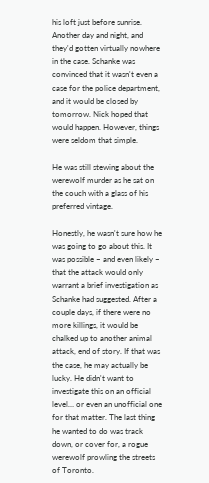his loft just before sunrise. Another day and night, and they'd gotten virtually nowhere in the case. Schanke was convinced that it wasn't even a case for the police department, and it would be closed by tomorrow. Nick hoped that would happen. However, things were seldom that simple.

He was still stewing about the werewolf murder as he sat on the couch with a glass of his preferred vintage.

Honestly, he wasn't sure how he was going to go about this. It was possible – and even likely – that the attack would only warrant a brief investigation as Schanke had suggested. After a couple days, if there were no more killings, it would be chalked up to another animal attack, end of story. If that was the case, he may actually be lucky. He didn't want to investigate this on an official level… or even an unofficial one for that matter. The last thing he wanted to do was track down, or cover for, a rogue werewolf prowling the streets of Toronto.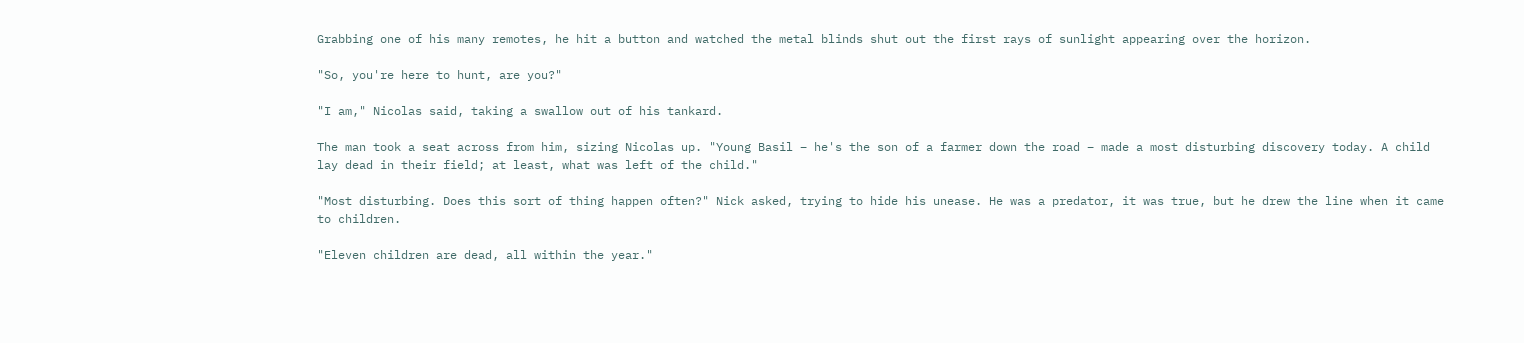Grabbing one of his many remotes, he hit a button and watched the metal blinds shut out the first rays of sunlight appearing over the horizon.

"So, you're here to hunt, are you?"

"I am," Nicolas said, taking a swallow out of his tankard.

The man took a seat across from him, sizing Nicolas up. "Young Basil – he's the son of a farmer down the road – made a most disturbing discovery today. A child lay dead in their field; at least, what was left of the child."

"Most disturbing. Does this sort of thing happen often?" Nick asked, trying to hide his unease. He was a predator, it was true, but he drew the line when it came to children.

"Eleven children are dead, all within the year."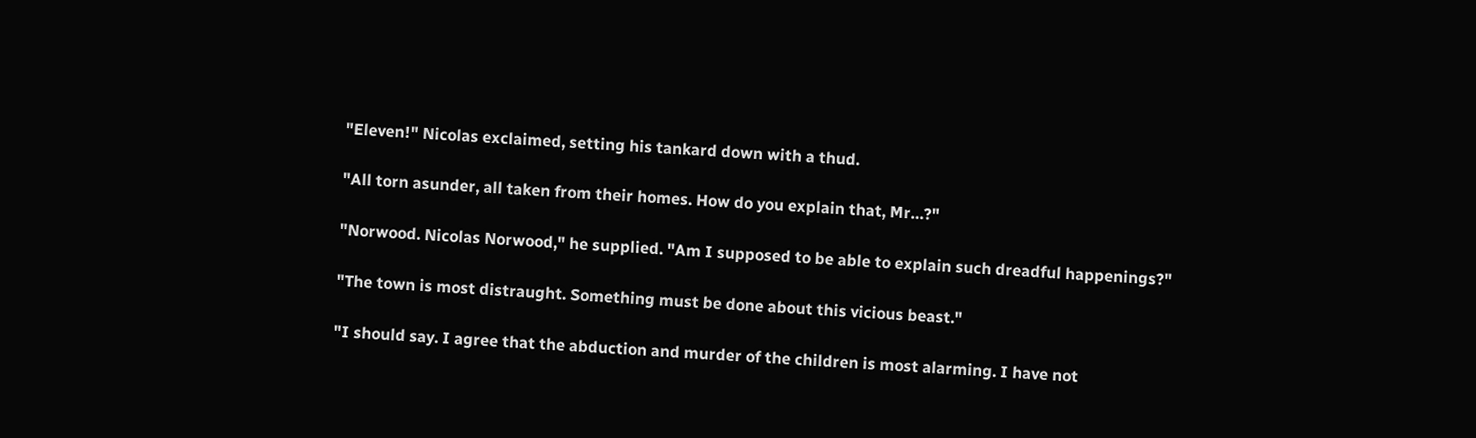"Eleven!" Nicolas exclaimed, setting his tankard down with a thud.

"All torn asunder, all taken from their homes. How do you explain that, Mr…?"

"Norwood. Nicolas Norwood," he supplied. "Am I supposed to be able to explain such dreadful happenings?"

"The town is most distraught. Something must be done about this vicious beast."

"I should say. I agree that the abduction and murder of the children is most alarming. I have not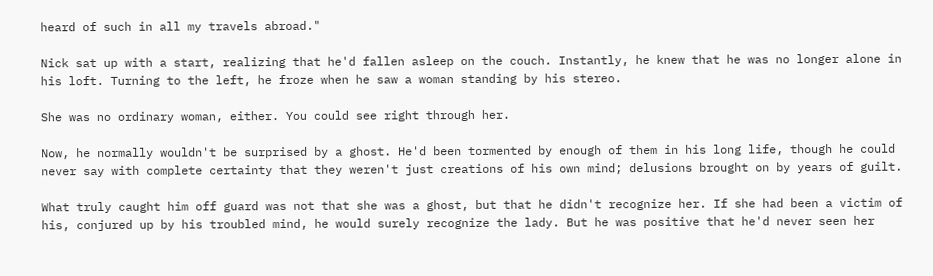heard of such in all my travels abroad."

Nick sat up with a start, realizing that he'd fallen asleep on the couch. Instantly, he knew that he was no longer alone in his loft. Turning to the left, he froze when he saw a woman standing by his stereo.

She was no ordinary woman, either. You could see right through her.

Now, he normally wouldn't be surprised by a ghost. He'd been tormented by enough of them in his long life, though he could never say with complete certainty that they weren't just creations of his own mind; delusions brought on by years of guilt.

What truly caught him off guard was not that she was a ghost, but that he didn't recognize her. If she had been a victim of his, conjured up by his troubled mind, he would surely recognize the lady. But he was positive that he'd never seen her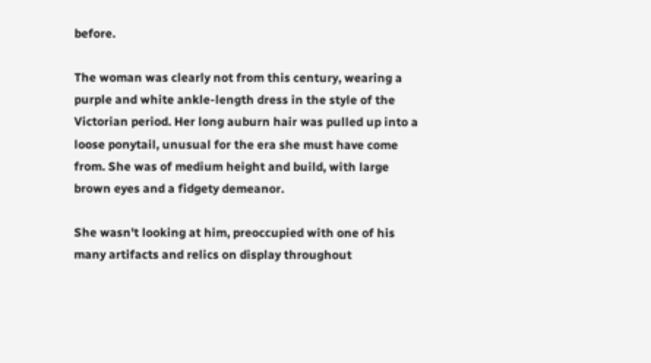before.

The woman was clearly not from this century, wearing a purple and white ankle-length dress in the style of the Victorian period. Her long auburn hair was pulled up into a loose ponytail, unusual for the era she must have come from. She was of medium height and build, with large brown eyes and a fidgety demeanor.

She wasn't looking at him, preoccupied with one of his many artifacts and relics on display throughout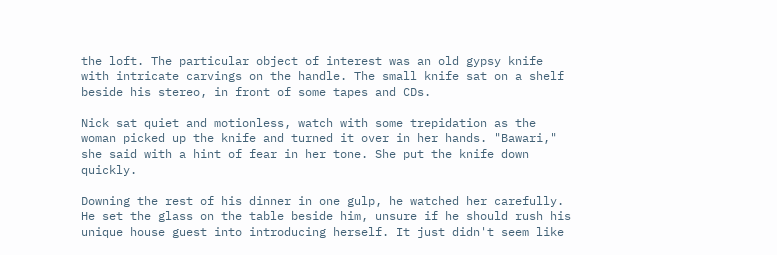the loft. The particular object of interest was an old gypsy knife with intricate carvings on the handle. The small knife sat on a shelf beside his stereo, in front of some tapes and CDs.

Nick sat quiet and motionless, watch with some trepidation as the woman picked up the knife and turned it over in her hands. "Bawari," she said with a hint of fear in her tone. She put the knife down quickly.

Downing the rest of his dinner in one gulp, he watched her carefully. He set the glass on the table beside him, unsure if he should rush his unique house guest into introducing herself. It just didn't seem like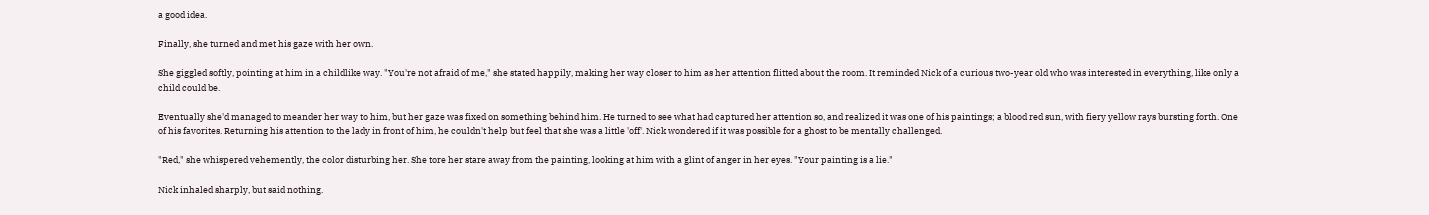a good idea.

Finally, she turned and met his gaze with her own.

She giggled softly, pointing at him in a childlike way. "You're not afraid of me," she stated happily, making her way closer to him as her attention flitted about the room. It reminded Nick of a curious two-year old who was interested in everything, like only a child could be.

Eventually she'd managed to meander her way to him, but her gaze was fixed on something behind him. He turned to see what had captured her attention so, and realized it was one of his paintings; a blood red sun, with fiery yellow rays bursting forth. One of his favorites. Returning his attention to the lady in front of him, he couldn't help but feel that she was a little 'off'. Nick wondered if it was possible for a ghost to be mentally challenged.

"Red," she whispered vehemently, the color disturbing her. She tore her stare away from the painting, looking at him with a glint of anger in her eyes. "Your painting is a lie."

Nick inhaled sharply, but said nothing.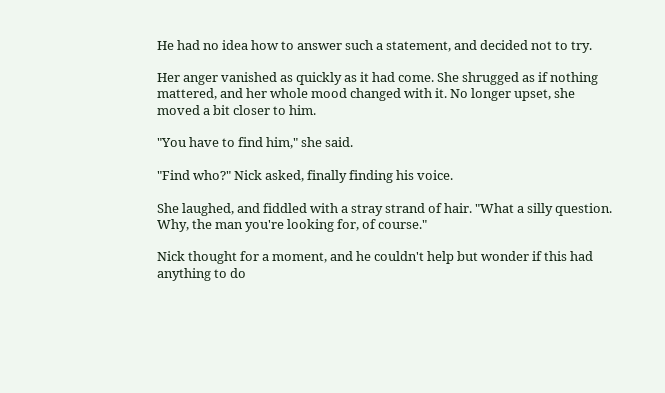He had no idea how to answer such a statement, and decided not to try.

Her anger vanished as quickly as it had come. She shrugged as if nothing mattered, and her whole mood changed with it. No longer upset, she moved a bit closer to him.

"You have to find him," she said.

"Find who?" Nick asked, finally finding his voice.

She laughed, and fiddled with a stray strand of hair. "What a silly question. Why, the man you're looking for, of course."

Nick thought for a moment, and he couldn't help but wonder if this had anything to do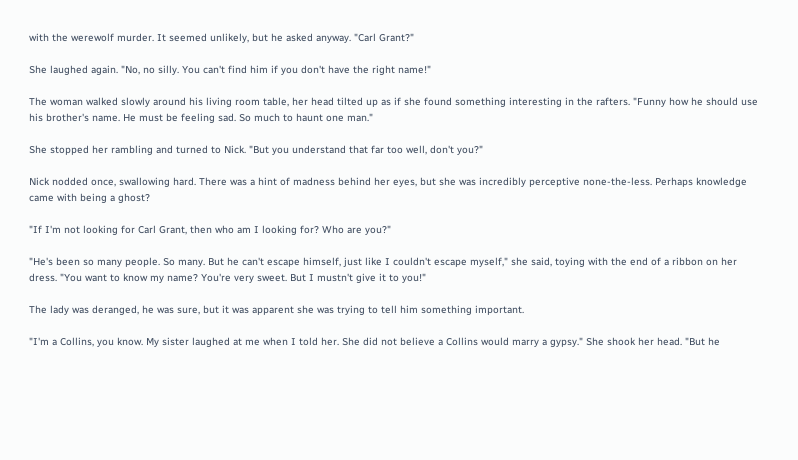with the werewolf murder. It seemed unlikely, but he asked anyway. "Carl Grant?"

She laughed again. "No, no silly. You can't find him if you don't have the right name!"

The woman walked slowly around his living room table, her head tilted up as if she found something interesting in the rafters. "Funny how he should use his brother's name. He must be feeling sad. So much to haunt one man."

She stopped her rambling and turned to Nick. "But you understand that far too well, don't you?"

Nick nodded once, swallowing hard. There was a hint of madness behind her eyes, but she was incredibly perceptive none-the-less. Perhaps knowledge came with being a ghost?

"If I'm not looking for Carl Grant, then who am I looking for? Who are you?"

"He's been so many people. So many. But he can't escape himself, just like I couldn't escape myself," she said, toying with the end of a ribbon on her dress. "You want to know my name? You're very sweet. But I mustn't give it to you!"

The lady was deranged, he was sure, but it was apparent she was trying to tell him something important.

"I'm a Collins, you know. My sister laughed at me when I told her. She did not believe a Collins would marry a gypsy." She shook her head. "But he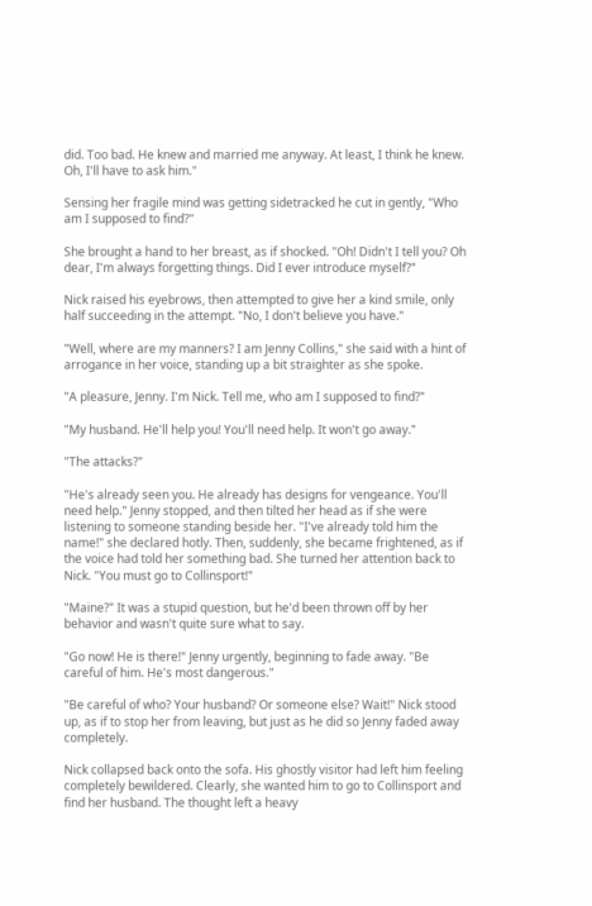did. Too bad. He knew and married me anyway. At least, I think he knew. Oh, I'll have to ask him."

Sensing her fragile mind was getting sidetracked he cut in gently, "Who am I supposed to find?"

She brought a hand to her breast, as if shocked. "Oh! Didn't I tell you? Oh dear, I'm always forgetting things. Did I ever introduce myself?"

Nick raised his eyebrows, then attempted to give her a kind smile, only half succeeding in the attempt. "No, I don't believe you have."

"Well, where are my manners? I am Jenny Collins," she said with a hint of arrogance in her voice, standing up a bit straighter as she spoke.

"A pleasure, Jenny. I'm Nick. Tell me, who am I supposed to find?"

"My husband. He'll help you! You'll need help. It won't go away."

"The attacks?"

"He's already seen you. He already has designs for vengeance. You'll need help." Jenny stopped, and then tilted her head as if she were listening to someone standing beside her. "I've already told him the name!" she declared hotly. Then, suddenly, she became frightened, as if the voice had told her something bad. She turned her attention back to Nick. "You must go to Collinsport!"

"Maine?" It was a stupid question, but he'd been thrown off by her behavior and wasn't quite sure what to say.

"Go now! He is there!" Jenny urgently, beginning to fade away. "Be careful of him. He's most dangerous."

"Be careful of who? Your husband? Or someone else? Wait!" Nick stood up, as if to stop her from leaving, but just as he did so Jenny faded away completely.

Nick collapsed back onto the sofa. His ghostly visitor had left him feeling completely bewildered. Clearly, she wanted him to go to Collinsport and find her husband. The thought left a heavy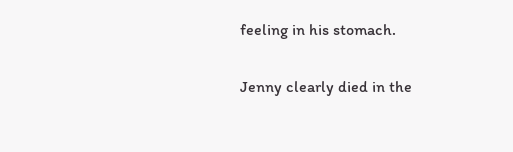feeling in his stomach.

Jenny clearly died in the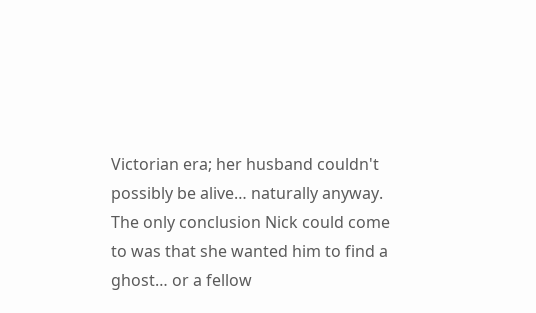Victorian era; her husband couldn't possibly be alive… naturally anyway. The only conclusion Nick could come to was that she wanted him to find a ghost… or a fellow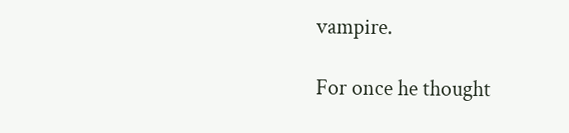vampire.

For once he thought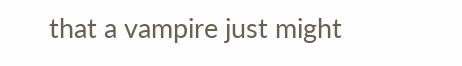that a vampire just might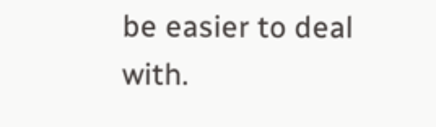be easier to deal with.